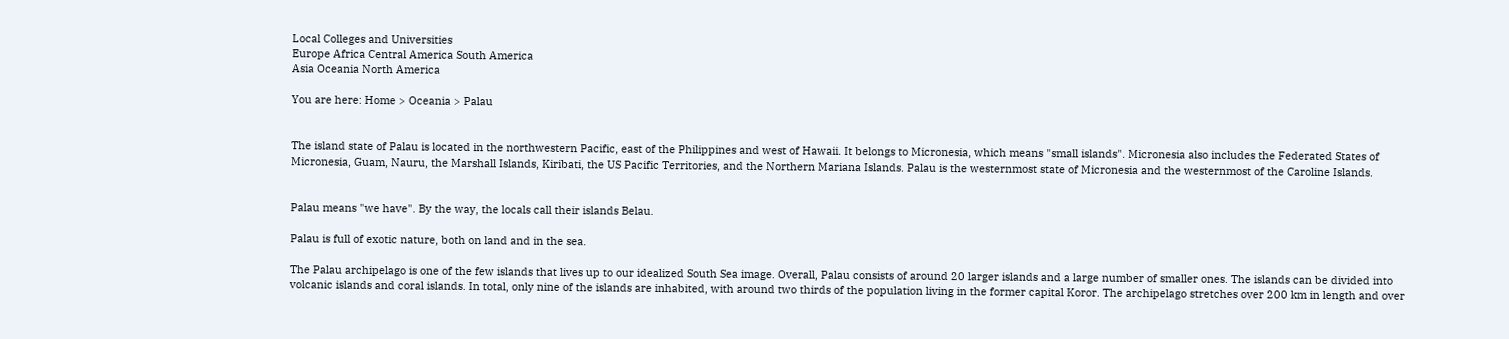Local Colleges and Universities
Europe Africa Central America South America
Asia Oceania North America

You are here: Home > Oceania > Palau


The island state of Palau is located in the northwestern Pacific, east of the Philippines and west of Hawaii. It belongs to Micronesia, which means "small islands". Micronesia also includes the Federated States of Micronesia, Guam, Nauru, the Marshall Islands, Kiribati, the US Pacific Territories, and the Northern Mariana Islands. Palau is the westernmost state of Micronesia and the westernmost of the Caroline Islands.


Palau means "we have". By the way, the locals call their islands Belau.

Palau is full of exotic nature, both on land and in the sea.

The Palau archipelago is one of the few islands that lives up to our idealized South Sea image. Overall, Palau consists of around 20 larger islands and a large number of smaller ones. The islands can be divided into volcanic islands and coral islands. In total, only nine of the islands are inhabited, with around two thirds of the population living in the former capital Koror. The archipelago stretches over 200 km in length and over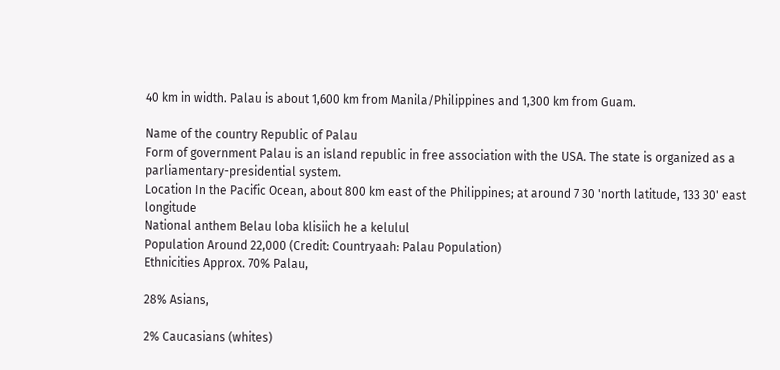40 km in width. Palau is about 1,600 km from Manila/Philippines and 1,300 km from Guam.

Name of the country Republic of Palau
Form of government Palau is an island republic in free association with the USA. The state is organized as a parliamentary-presidential system.
Location In the Pacific Ocean, about 800 km east of the Philippines; at around 7 30 'north latitude, 133 30' east longitude
National anthem Belau loba klisiich he a kelulul
Population Around 22,000 (Credit: Countryaah: Palau Population)
Ethnicities Approx. 70% Palau,

28% Asians,

2% Caucasians (whites)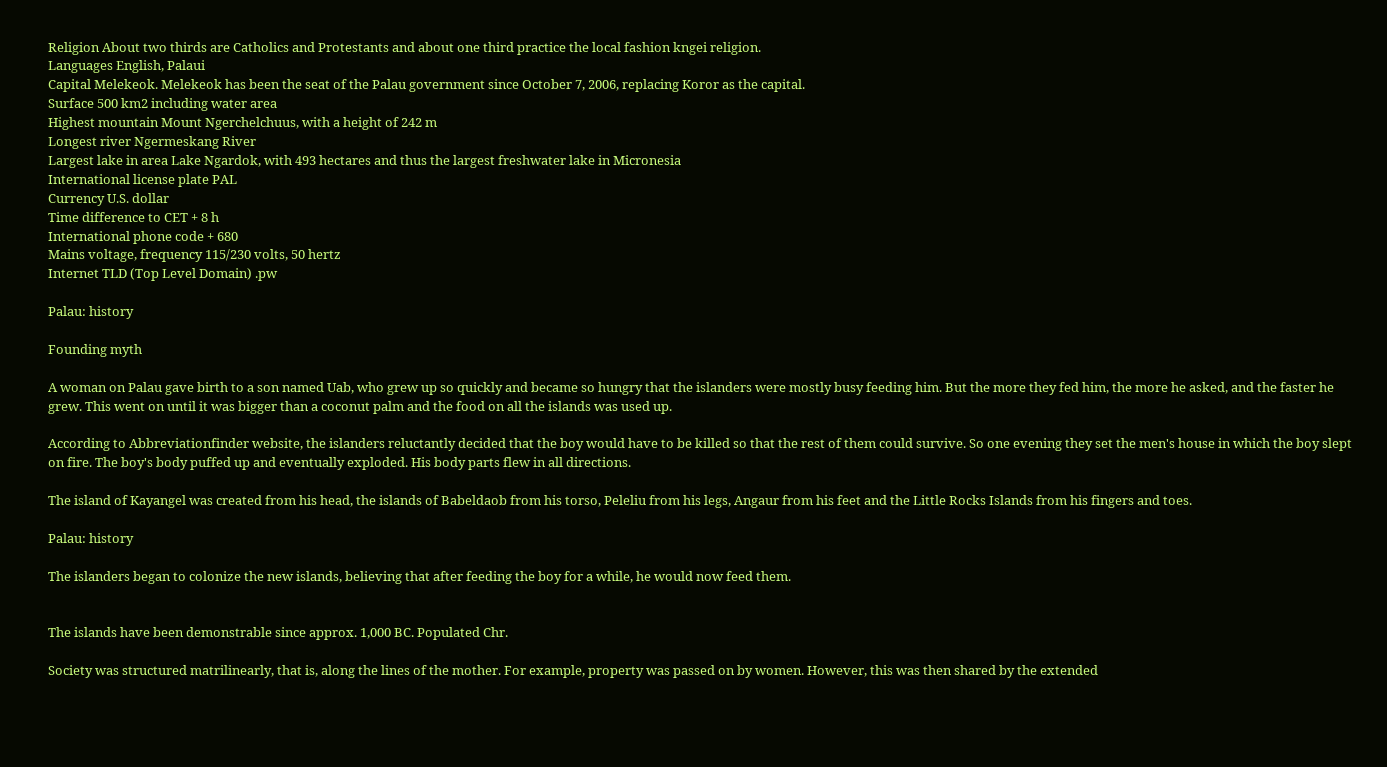Religion About two thirds are Catholics and Protestants and about one third practice the local fashion kngei religion.
Languages English, Palaui
Capital Melekeok. Melekeok has been the seat of the Palau government since October 7, 2006, replacing Koror as the capital.
Surface 500 km2 including water area
Highest mountain Mount Ngerchelchuus, with a height of 242 m
Longest river Ngermeskang River
Largest lake in area Lake Ngardok, with 493 hectares and thus the largest freshwater lake in Micronesia
International license plate PAL
Currency U.S. dollar
Time difference to CET + 8 h
International phone code + 680
Mains voltage, frequency 115/230 volts, 50 hertz
Internet TLD (Top Level Domain) .pw

Palau: history

Founding myth

A woman on Palau gave birth to a son named Uab, who grew up so quickly and became so hungry that the islanders were mostly busy feeding him. But the more they fed him, the more he asked, and the faster he grew. This went on until it was bigger than a coconut palm and the food on all the islands was used up.

According to Abbreviationfinder website, the islanders reluctantly decided that the boy would have to be killed so that the rest of them could survive. So one evening they set the men's house in which the boy slept on fire. The boy's body puffed up and eventually exploded. His body parts flew in all directions.

The island of Kayangel was created from his head, the islands of Babeldaob from his torso, Peleliu from his legs, Angaur from his feet and the Little Rocks Islands from his fingers and toes.

Palau: history

The islanders began to colonize the new islands, believing that after feeding the boy for a while, he would now feed them.


The islands have been demonstrable since approx. 1,000 BC. Populated Chr.

Society was structured matrilinearly, that is, along the lines of the mother. For example, property was passed on by women. However, this was then shared by the extended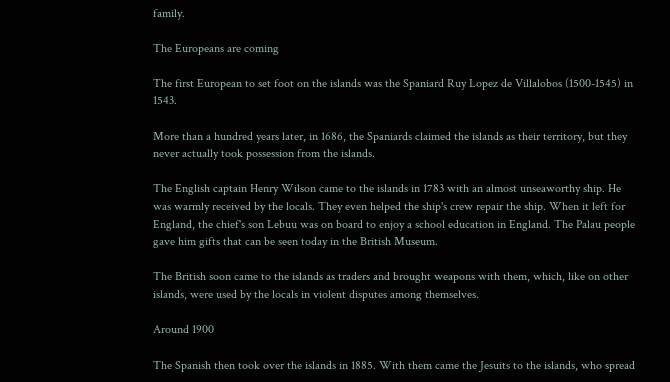family.

The Europeans are coming

The first European to set foot on the islands was the Spaniard Ruy Lopez de Villalobos (1500-1545) in 1543.

More than a hundred years later, in 1686, the Spaniards claimed the islands as their territory, but they never actually took possession from the islands.

The English captain Henry Wilson came to the islands in 1783 with an almost unseaworthy ship. He was warmly received by the locals. They even helped the ship's crew repair the ship. When it left for England, the chief's son Lebuu was on board to enjoy a school education in England. The Palau people gave him gifts that can be seen today in the British Museum.

The British soon came to the islands as traders and brought weapons with them, which, like on other islands, were used by the locals in violent disputes among themselves.

Around 1900

The Spanish then took over the islands in 1885. With them came the Jesuits to the islands, who spread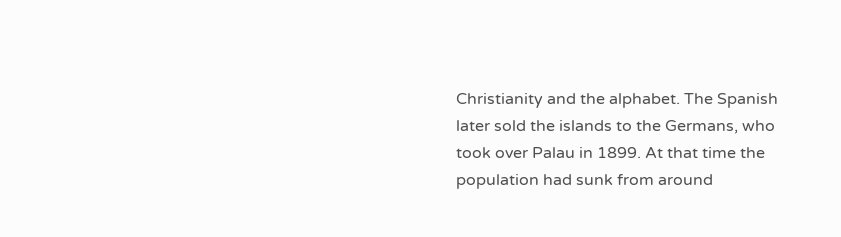Christianity and the alphabet. The Spanish later sold the islands to the Germans, who took over Palau in 1899. At that time the population had sunk from around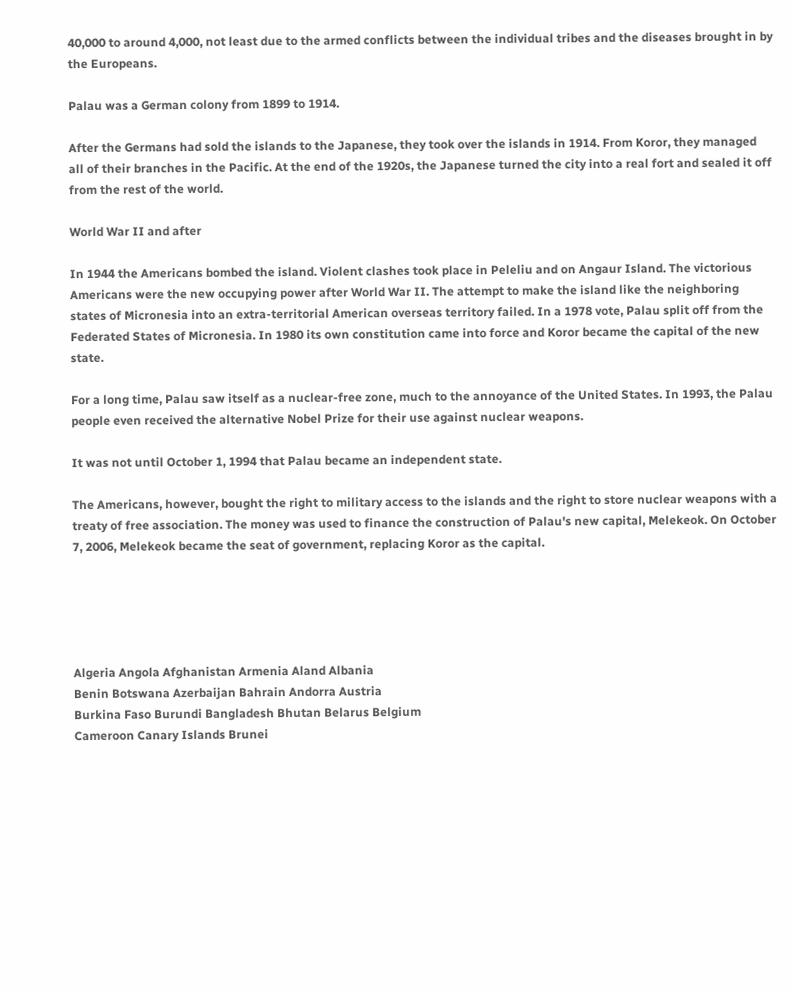40,000 to around 4,000, not least due to the armed conflicts between the individual tribes and the diseases brought in by the Europeans.

Palau was a German colony from 1899 to 1914.

After the Germans had sold the islands to the Japanese, they took over the islands in 1914. From Koror, they managed all of their branches in the Pacific. At the end of the 1920s, the Japanese turned the city into a real fort and sealed it off from the rest of the world.

World War II and after

In 1944 the Americans bombed the island. Violent clashes took place in Peleliu and on Angaur Island. The victorious Americans were the new occupying power after World War II. The attempt to make the island like the neighboring states of Micronesia into an extra-territorial American overseas territory failed. In a 1978 vote, Palau split off from the Federated States of Micronesia. In 1980 its own constitution came into force and Koror became the capital of the new state.

For a long time, Palau saw itself as a nuclear-free zone, much to the annoyance of the United States. In 1993, the Palau people even received the alternative Nobel Prize for their use against nuclear weapons.

It was not until October 1, 1994 that Palau became an independent state.

The Americans, however, bought the right to military access to the islands and the right to store nuclear weapons with a treaty of free association. The money was used to finance the construction of Palau's new capital, Melekeok. On October 7, 2006, Melekeok became the seat of government, replacing Koror as the capital.





Algeria Angola Afghanistan Armenia Aland Albania
Benin Botswana Azerbaijan Bahrain Andorra Austria
Burkina Faso Burundi Bangladesh Bhutan Belarus Belgium
Cameroon Canary Islands Brunei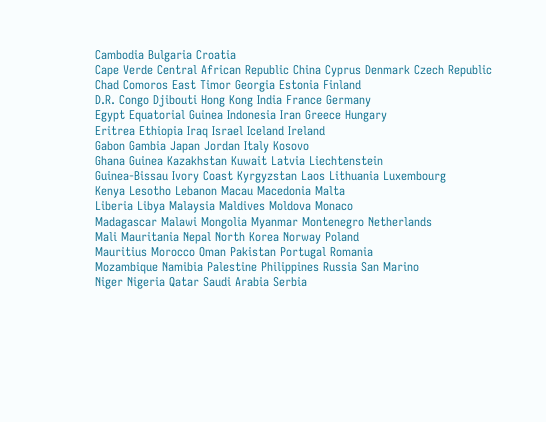Cambodia Bulgaria Croatia
Cape Verde Central African Republic China Cyprus Denmark Czech Republic
Chad Comoros East Timor Georgia Estonia Finland
D.R. Congo Djibouti Hong Kong India France Germany
Egypt Equatorial Guinea Indonesia Iran Greece Hungary
Eritrea Ethiopia Iraq Israel Iceland Ireland
Gabon Gambia Japan Jordan Italy Kosovo
Ghana Guinea Kazakhstan Kuwait Latvia Liechtenstein
Guinea-Bissau Ivory Coast Kyrgyzstan Laos Lithuania Luxembourg
Kenya Lesotho Lebanon Macau Macedonia Malta
Liberia Libya Malaysia Maldives Moldova Monaco
Madagascar Malawi Mongolia Myanmar Montenegro Netherlands
Mali Mauritania Nepal North Korea Norway Poland
Mauritius Morocco Oman Pakistan Portugal Romania
Mozambique Namibia Palestine Philippines Russia San Marino
Niger Nigeria Qatar Saudi Arabia Serbia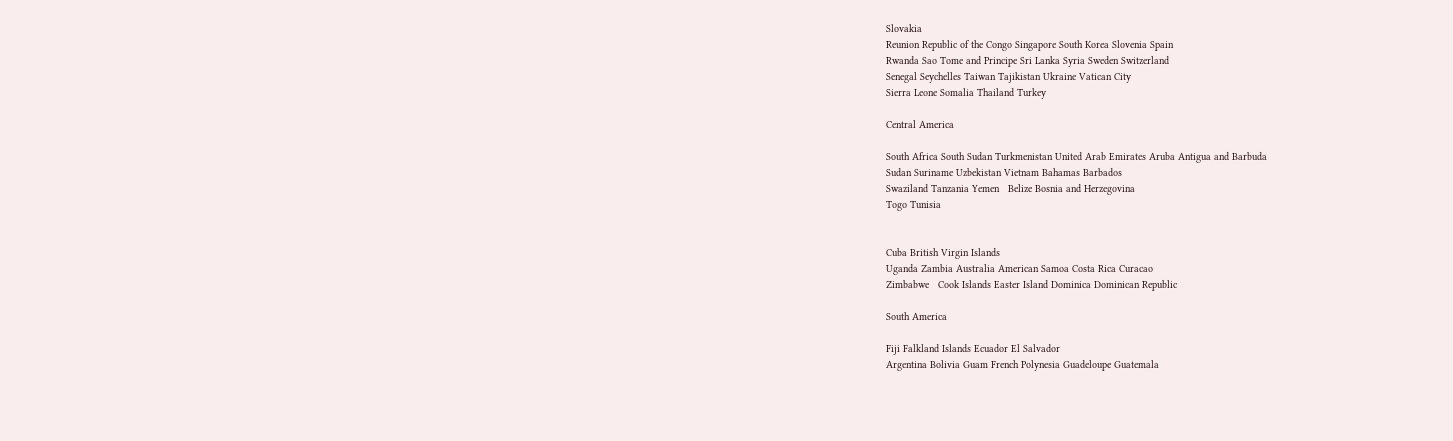Slovakia
Reunion Republic of the Congo Singapore South Korea Slovenia Spain
Rwanda Sao Tome and Principe Sri Lanka Syria Sweden Switzerland
Senegal Seychelles Taiwan Tajikistan Ukraine Vatican City
Sierra Leone Somalia Thailand Turkey

Central America

South Africa South Sudan Turkmenistan United Arab Emirates Aruba Antigua and Barbuda
Sudan Suriname Uzbekistan Vietnam Bahamas Barbados
Swaziland Tanzania Yemen   Belize Bosnia and Herzegovina
Togo Tunisia


Cuba British Virgin Islands
Uganda Zambia Australia American Samoa Costa Rica Curacao
Zimbabwe   Cook Islands Easter Island Dominica Dominican Republic

South America

Fiji Falkland Islands Ecuador El Salvador
Argentina Bolivia Guam French Polynesia Guadeloupe Guatemala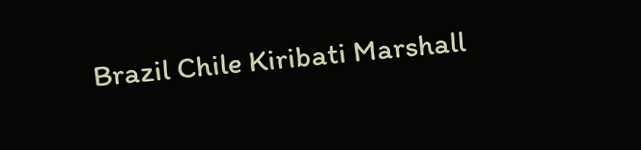Brazil Chile Kiribati Marshall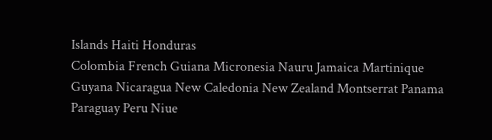Islands Haiti Honduras
Colombia French Guiana Micronesia Nauru Jamaica Martinique
Guyana Nicaragua New Caledonia New Zealand Montserrat Panama
Paraguay Peru Niue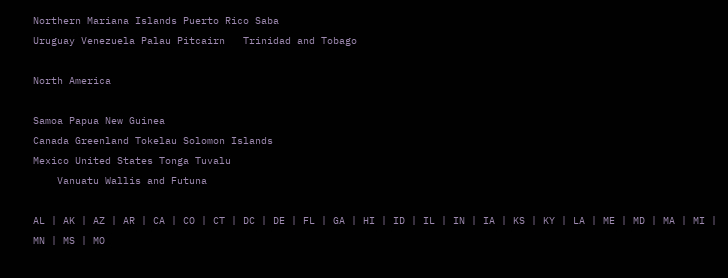Northern Mariana Islands Puerto Rico Saba
Uruguay Venezuela Palau Pitcairn   Trinidad and Tobago

North America

Samoa Papua New Guinea
Canada Greenland Tokelau Solomon Islands
Mexico United States Tonga Tuvalu
    Vanuatu Wallis and Futuna

AL | AK | AZ | AR | CA | CO | CT | DC | DE | FL | GA | HI | ID | IL | IN | IA | KS | KY | LA | ME | MD | MA | MI | MN | MS | MO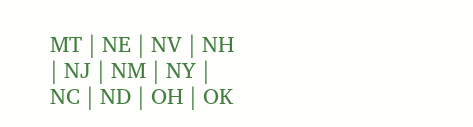MT | NE | NV | NH | NJ | NM | NY | NC | ND | OH | OK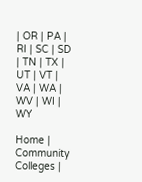| OR | PA | RI | SC | SD | TN | TX | UT | VT | VA | WA | WV | WI | WY

Home | Community Colleges |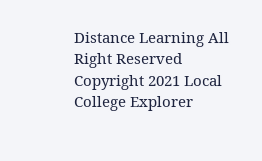Distance Learning All Right Reserved Copyright 2021 Local College Explorer